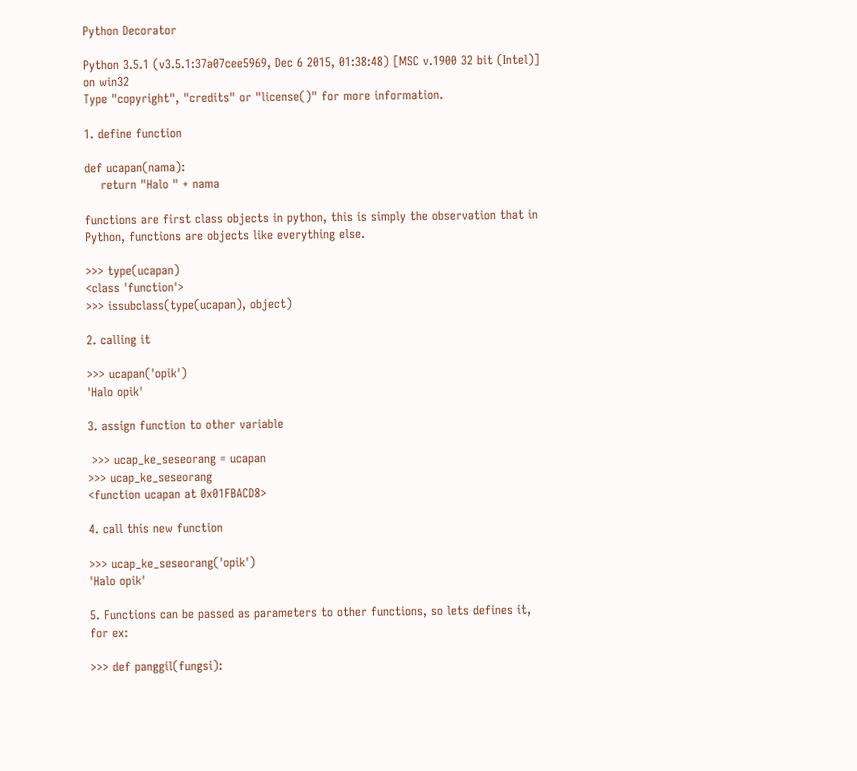Python Decorator

Python 3.5.1 (v3.5.1:37a07cee5969, Dec 6 2015, 01:38:48) [MSC v.1900 32 bit (Intel)] on win32
Type "copyright", "credits" or "license()" for more information.

1. define function

def ucapan(nama):
    return "Halo " + nama

functions are first class objects in python, this is simply the observation that in Python, functions are objects like everything else.

>>> type(ucapan)
<class 'function'>
>>> issubclass(type(ucapan), object)

2. calling it

>>> ucapan('opik')
'Halo opik'

3. assign function to other variable

 >>> ucap_ke_seseorang = ucapan
>>> ucap_ke_seseorang
<function ucapan at 0x01FBACD8>

4. call this new function

>>> ucap_ke_seseorang('opik')
'Halo opik'

5. Functions can be passed as parameters to other functions, so lets defines it, for ex:

>>> def panggil(fungsi):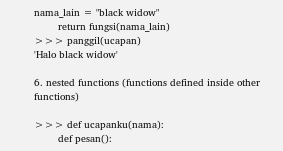nama_lain = "black widow"
        return fungsi(nama_lain)
>>> panggil(ucapan)
'Halo black widow'

6. nested functions (functions defined inside other functions)

>>> def ucapanku(nama):
        def pesan():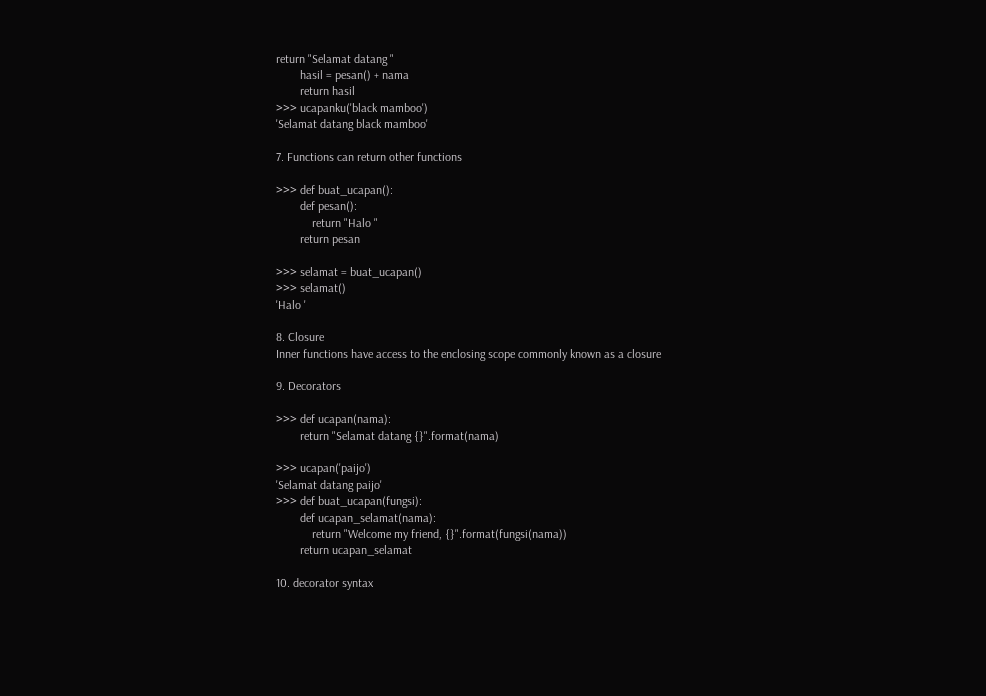return "Selamat datang "
        hasil = pesan() + nama
        return hasil
>>> ucapanku('black mamboo')
'Selamat datang black mamboo'

7. Functions can return other functions

>>> def buat_ucapan():
        def pesan():
            return "Halo "
        return pesan

>>> selamat = buat_ucapan()
>>> selamat()
'Halo '

8. Closure
Inner functions have access to the enclosing scope commonly known as a closure

9. Decorators

>>> def ucapan(nama):
        return "Selamat datang {}".format(nama)

>>> ucapan('paijo')
'Selamat datang paijo'
>>> def buat_ucapan(fungsi):
        def ucapan_selamat(nama):
            return "Welcome my friend, {}".format(fungsi(nama))
        return ucapan_selamat

10. decorator syntax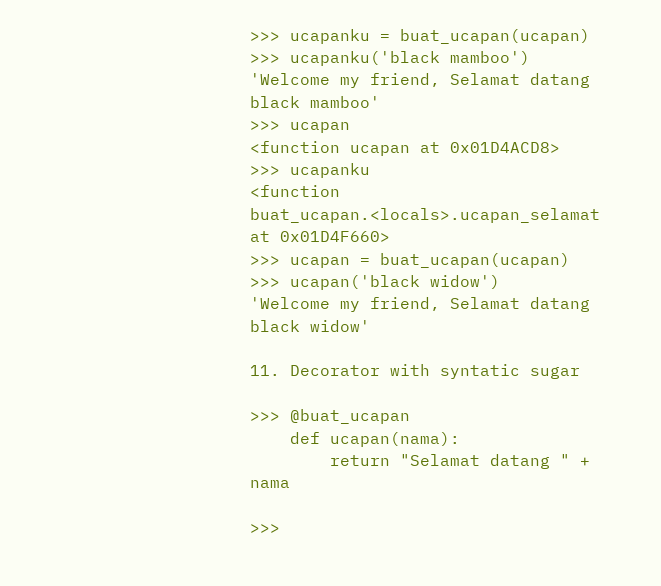>>> ucapanku = buat_ucapan(ucapan)
>>> ucapanku('black mamboo')
'Welcome my friend, Selamat datang black mamboo'
>>> ucapan
<function ucapan at 0x01D4ACD8>
>>> ucapanku
<function buat_ucapan.<locals>.ucapan_selamat at 0x01D4F660>
>>> ucapan = buat_ucapan(ucapan)
>>> ucapan('black widow')
'Welcome my friend, Selamat datang black widow'

11. Decorator with syntatic sugar

>>> @buat_ucapan
    def ucapan(nama):
        return "Selamat datang " + nama

>>>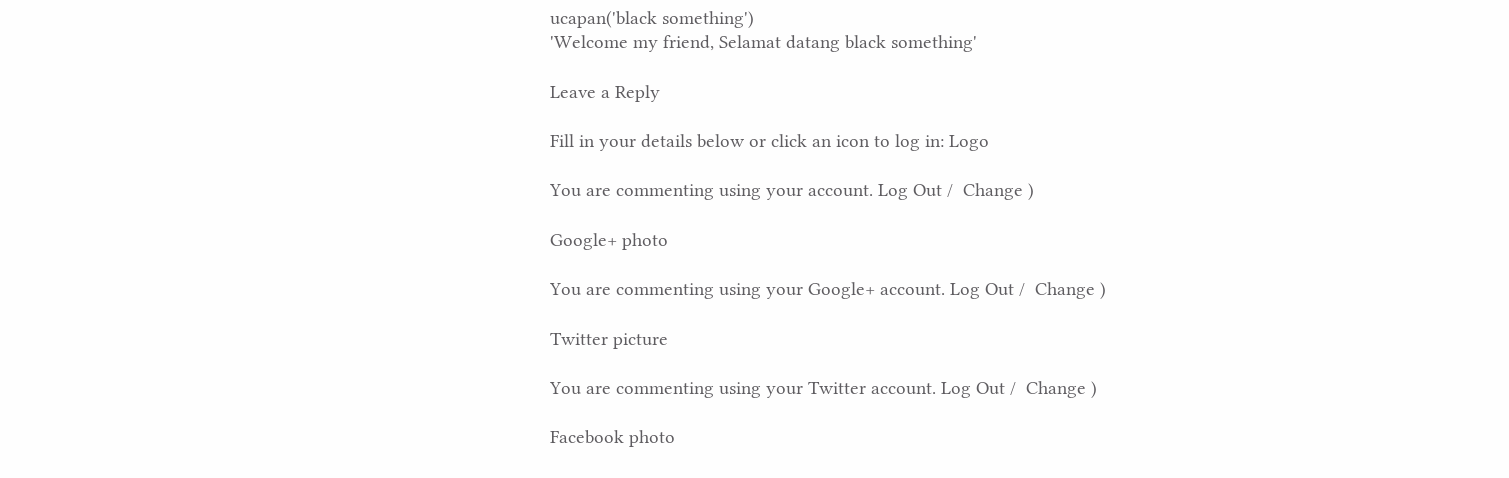ucapan('black something')
'Welcome my friend, Selamat datang black something'

Leave a Reply

Fill in your details below or click an icon to log in: Logo

You are commenting using your account. Log Out /  Change )

Google+ photo

You are commenting using your Google+ account. Log Out /  Change )

Twitter picture

You are commenting using your Twitter account. Log Out /  Change )

Facebook photo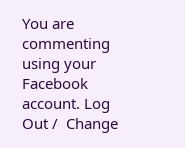You are commenting using your Facebook account. Log Out /  Change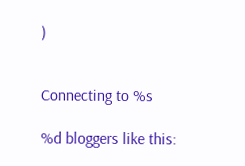)


Connecting to %s

%d bloggers like this: